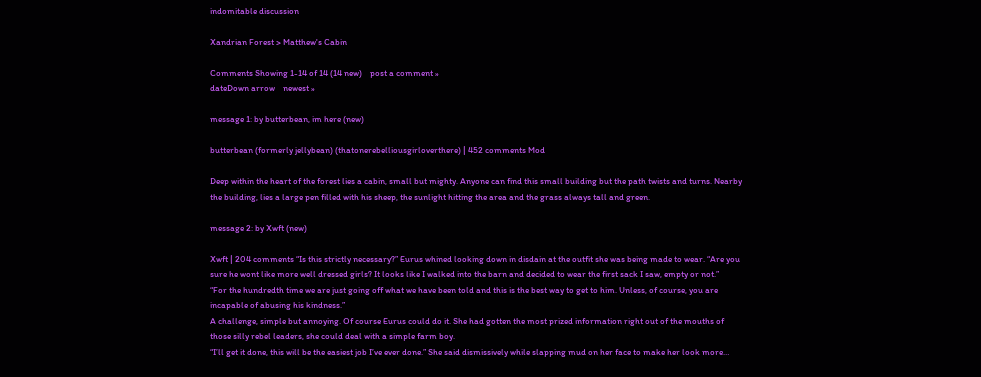indomitable discussion

Xandrian Forest > Matthew's Cabin

Comments Showing 1-14 of 14 (14 new)    post a comment »
dateDown arrow    newest »

message 1: by butterbean, im here (new)

butterbean (formerly jellybean) (thatonerebelliousgirloverthere) | 452 comments Mod

Deep within the heart of the forest lies a cabin, small but mighty. Anyone can find this small building but the path twists and turns. Nearby the building, lies a large pen filled with his sheep, the sunlight hitting the area and the grass always tall and green.

message 2: by Xwft (new)

Xwft | 204 comments “Is this strictly necessary?” Eurus whined looking down in disdain at the outfit she was being made to wear. “Are you sure he wont like more well dressed girls? It looks like I walked into the barn and decided to wear the first sack I saw, empty or not.”
“For the hundredth time we are just going off what we have been told and this is the best way to get to him. Unless, of course, you are incapable of abusing his kindness.”
A challenge, simple but annoying. Of course Eurus could do it. She had gotten the most prized information right out of the mouths of those silly rebel leaders, she could deal with a simple farm boy.
“I’ll get it done, this will be the easiest job I’ve ever done.” She said dismissively while slapping mud on her face to make her look more…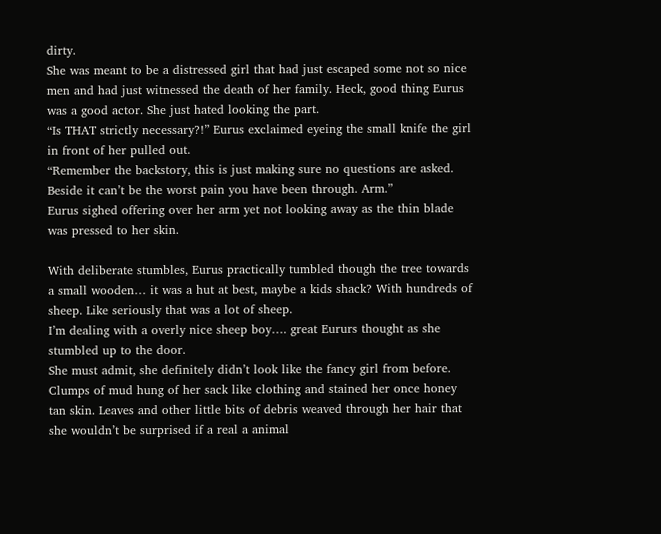dirty.
She was meant to be a distressed girl that had just escaped some not so nice men and had just witnessed the death of her family. Heck, good thing Eurus was a good actor. She just hated looking the part.
“Is THAT strictly necessary?!” Eurus exclaimed eyeing the small knife the girl in front of her pulled out.
“Remember the backstory, this is just making sure no questions are asked. Beside it can’t be the worst pain you have been through. Arm.”
Eurus sighed offering over her arm yet not looking away as the thin blade was pressed to her skin.

With deliberate stumbles, Eurus practically tumbled though the tree towards a small wooden… it was a hut at best, maybe a kids shack? With hundreds of sheep. Like seriously that was a lot of sheep.
I’m dealing with a overly nice sheep boy…. great Eururs thought as she stumbled up to the door.
She must admit, she definitely didn’t look like the fancy girl from before. Clumps of mud hung of her sack like clothing and stained her once honey tan skin. Leaves and other little bits of debris weaved through her hair that she wouldn’t be surprised if a real a animal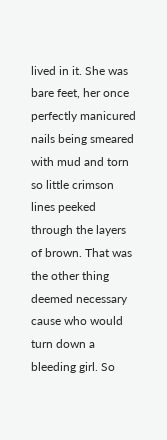lived in it. She was bare feet, her once perfectly manicured nails being smeared with mud and torn so little crimson lines peeked through the layers of brown. That was the other thing deemed necessary cause who would turn down a bleeding girl. So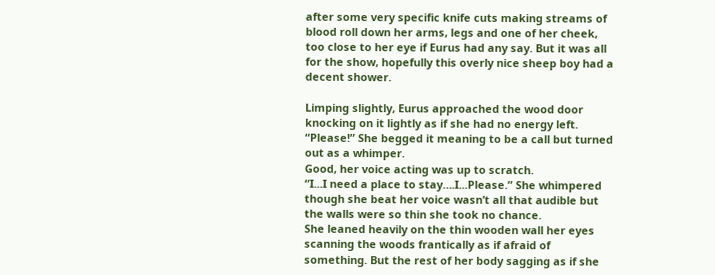after some very specific knife cuts making streams of blood roll down her arms, legs and one of her cheek, too close to her eye if Eurus had any say. But it was all for the show, hopefully this overly nice sheep boy had a decent shower.

Limping slightly, Eurus approached the wood door knocking on it lightly as if she had no energy left.
“Please!” She begged it meaning to be a call but turned out as a whimper.
Good, her voice acting was up to scratch.
“I...I need a place to stay….I...Please.” She whimpered though she beat her voice wasn’t all that audible but the walls were so thin she took no chance.
She leaned heavily on the thin wooden wall her eyes scanning the woods frantically as if afraid of something. But the rest of her body sagging as if she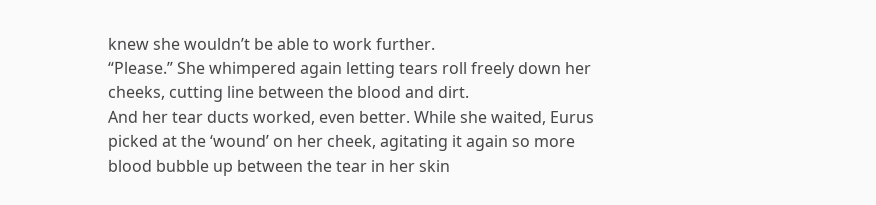knew she wouldn’t be able to work further.
“Please.” She whimpered again letting tears roll freely down her cheeks, cutting line between the blood and dirt.
And her tear ducts worked, even better. While she waited, Eurus picked at the ‘wound’ on her cheek, agitating it again so more blood bubble up between the tear in her skin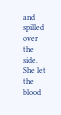and spilled over the side. She let the blood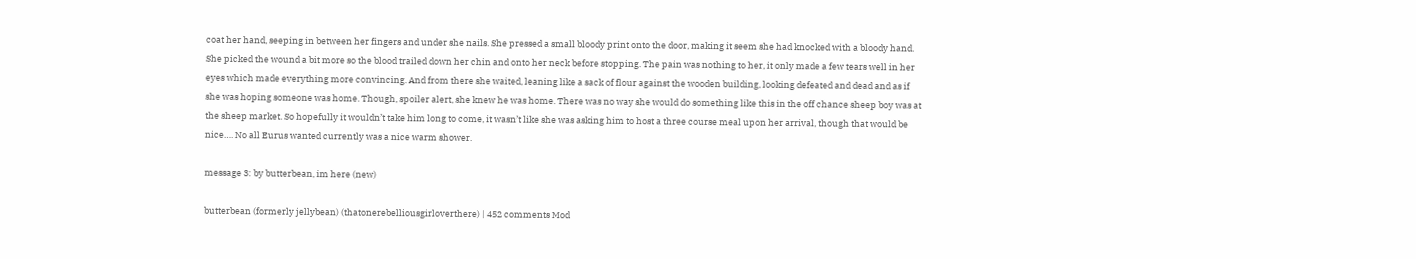coat her hand, seeping in between her fingers and under she nails. She pressed a small bloody print onto the door, making it seem she had knocked with a bloody hand. She picked the wound a bit more so the blood trailed down her chin and onto her neck before stopping. The pain was nothing to her, it only made a few tears well in her eyes which made everything more convincing. And from there she waited, leaning like a sack of flour against the wooden building, looking defeated and dead and as if she was hoping someone was home. Though, spoiler alert, she knew he was home. There was no way she would do something like this in the off chance sheep boy was at the sheep market. So hopefully it wouldn’t take him long to come, it wasn’t like she was asking him to host a three course meal upon her arrival, though that would be nice…. No all Eurus wanted currently was a nice warm shower.

message 3: by butterbean, im here (new)

butterbean (formerly jellybean) (thatonerebelliousgirloverthere) | 452 comments Mod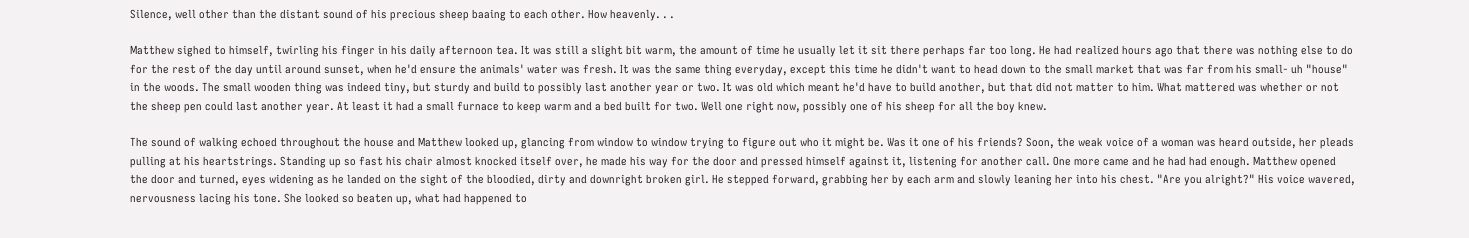Silence, well other than the distant sound of his precious sheep baaing to each other. How heavenly. . .

Matthew sighed to himself, twirling his finger in his daily afternoon tea. It was still a slight bit warm, the amount of time he usually let it sit there perhaps far too long. He had realized hours ago that there was nothing else to do for the rest of the day until around sunset, when he'd ensure the animals' water was fresh. It was the same thing everyday, except this time he didn't want to head down to the small market that was far from his small- uh "house" in the woods. The small wooden thing was indeed tiny, but sturdy and build to possibly last another year or two. It was old which meant he'd have to build another, but that did not matter to him. What mattered was whether or not the sheep pen could last another year. At least it had a small furnace to keep warm and a bed built for two. Well one right now, possibly one of his sheep for all the boy knew.

The sound of walking echoed throughout the house and Matthew looked up, glancing from window to window trying to figure out who it might be. Was it one of his friends? Soon, the weak voice of a woman was heard outside, her pleads pulling at his heartstrings. Standing up so fast his chair almost knocked itself over, he made his way for the door and pressed himself against it, listening for another call. One more came and he had had enough. Matthew opened the door and turned, eyes widening as he landed on the sight of the bloodied, dirty and downright broken girl. He stepped forward, grabbing her by each arm and slowly leaning her into his chest. "Are you alright?" His voice wavered, nervousness lacing his tone. She looked so beaten up, what had happened to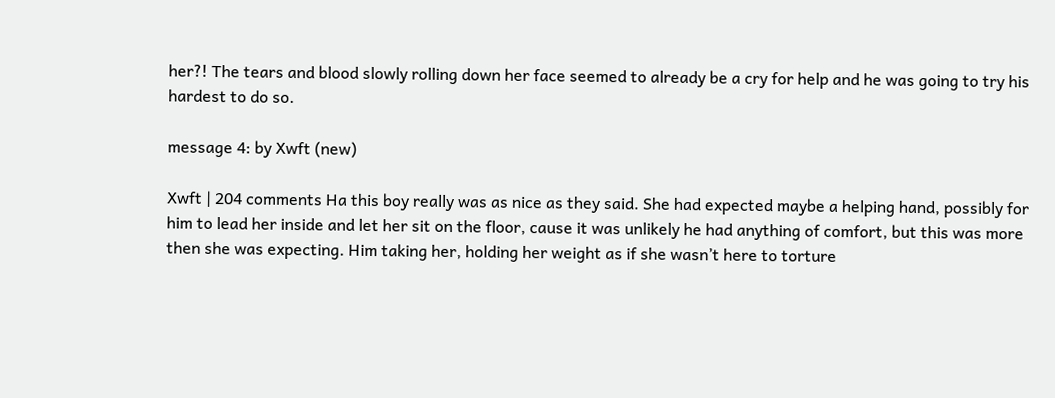her?! The tears and blood slowly rolling down her face seemed to already be a cry for help and he was going to try his hardest to do so.

message 4: by Xwft (new)

Xwft | 204 comments Ha this boy really was as nice as they said. She had expected maybe a helping hand, possibly for him to lead her inside and let her sit on the floor, cause it was unlikely he had anything of comfort, but this was more then she was expecting. Him taking her, holding her weight as if she wasn’t here to torture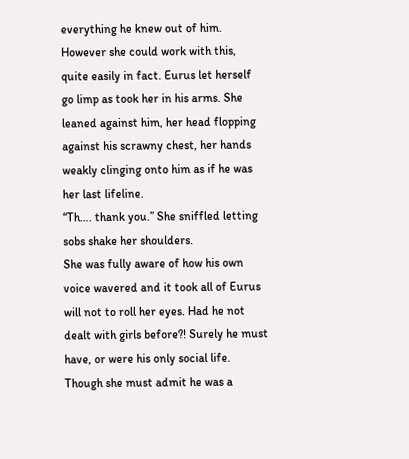everything he knew out of him. However she could work with this, quite easily in fact. Eurus let herself go limp as took her in his arms. She leaned against him, her head flopping against his scrawny chest, her hands weakly clinging onto him as if he was her last lifeline.
“Th…. thank you.” She sniffled letting sobs shake her shoulders.
She was fully aware of how his own voice wavered and it took all of Eurus will not to roll her eyes. Had he not dealt with girls before?! Surely he must have, or were his only social life. Though she must admit he was a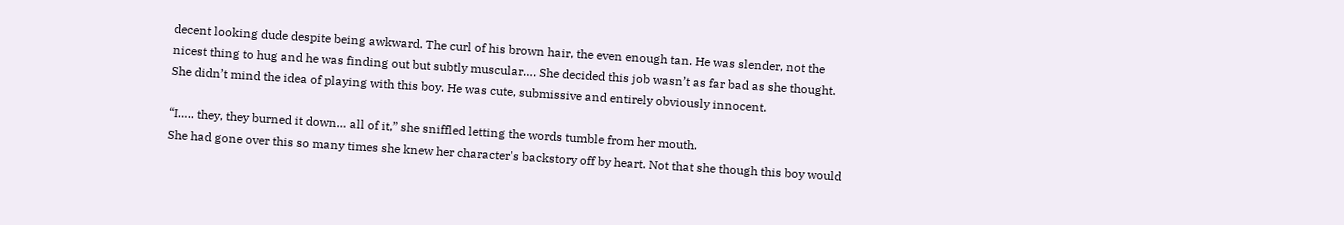decent looking dude despite being awkward. The curl of his brown hair, the even enough tan. He was slender, not the nicest thing to hug and he was finding out but subtly muscular…. She decided this job wasn’t as far bad as she thought. She didn’t mind the idea of playing with this boy. He was cute, submissive and entirely obviously innocent.

“I….. they, they burned it down… all of it,” she sniffled letting the words tumble from her mouth.
She had gone over this so many times she knew her character's backstory off by heart. Not that she though this boy would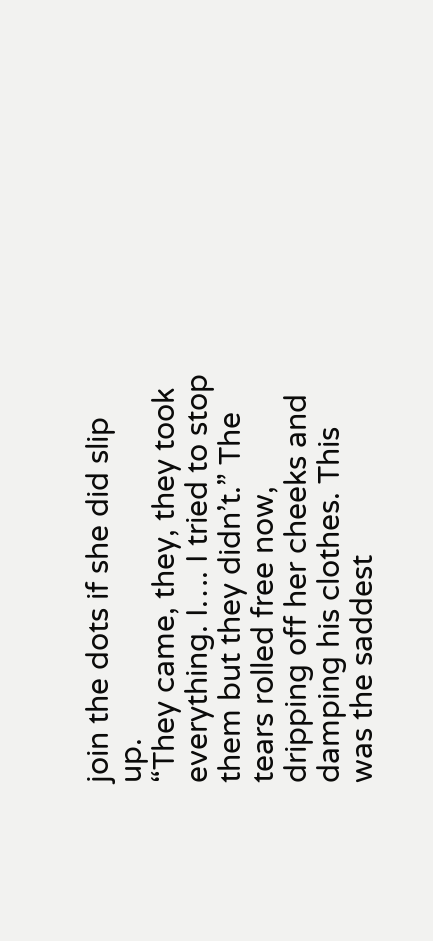join the dots if she did slip up.
“They came, they, they took everything. I…. I tried to stop them but they didn’t.” The tears rolled free now, dripping off her cheeks and damping his clothes. This was the saddest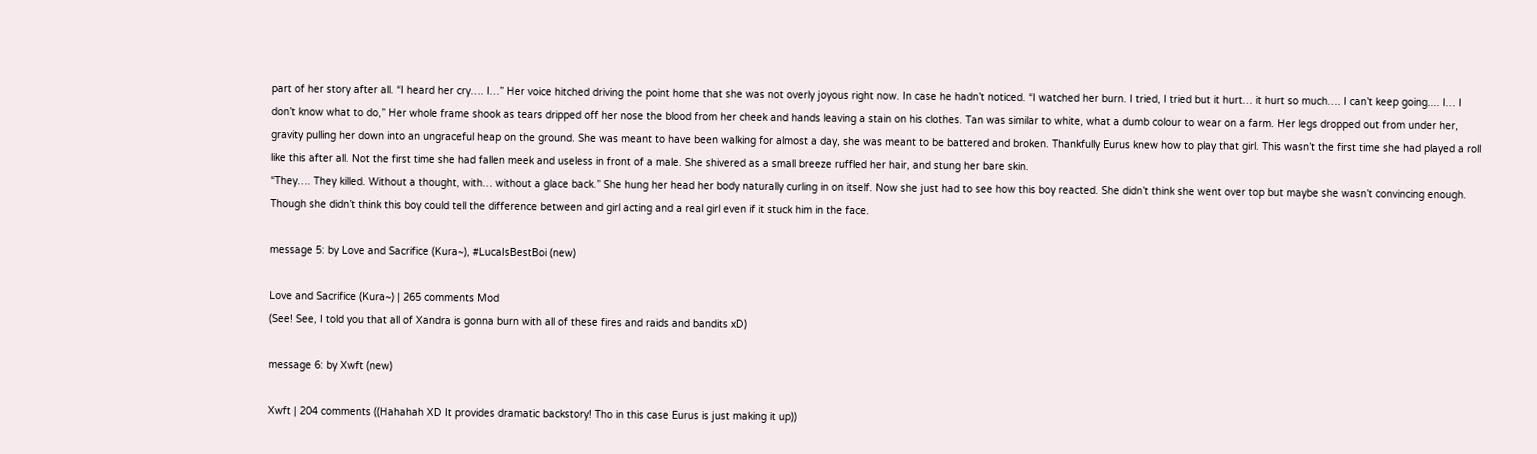part of her story after all. “I heard her cry…. I…” Her voice hitched driving the point home that she was not overly joyous right now. In case he hadn’t noticed. “I watched her burn. I tried, I tried but it hurt… it hurt so much…. I can’t keep going.... I… I don’t know what to do,” Her whole frame shook as tears dripped off her nose the blood from her cheek and hands leaving a stain on his clothes. Tan was similar to white, what a dumb colour to wear on a farm. Her legs dropped out from under her, gravity pulling her down into an ungraceful heap on the ground. She was meant to have been walking for almost a day, she was meant to be battered and broken. Thankfully Eurus knew how to play that girl. This wasn’t the first time she had played a roll like this after all. Not the first time she had fallen meek and useless in front of a male. She shivered as a small breeze ruffled her hair, and stung her bare skin.
“They…. They killed. Without a thought, with… without a glace back.” She hung her head her body naturally curling in on itself. Now she just had to see how this boy reacted. She didn’t think she went over top but maybe she wasn’t convincing enough. Though she didn’t think this boy could tell the difference between and girl acting and a real girl even if it stuck him in the face.

message 5: by Love and Sacrifice (Kura~), #LucaIsBestBoi (new)

Love and Sacrifice (Kura~) | 265 comments Mod
(See! See, I told you that all of Xandra is gonna burn with all of these fires and raids and bandits xD)

message 6: by Xwft (new)

Xwft | 204 comments ((Hahahah XD It provides dramatic backstory! Tho in this case Eurus is just making it up))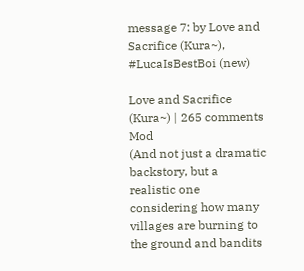message 7: by Love and Sacrifice (Kura~), #LucaIsBestBoi (new)

Love and Sacrifice (Kura~) | 265 comments Mod
(And not just a dramatic backstory, but a realistic one considering how many villages are burning to the ground and bandits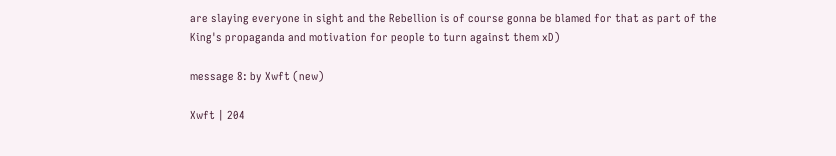are slaying everyone in sight and the Rebellion is of course gonna be blamed for that as part of the King's propaganda and motivation for people to turn against them xD)

message 8: by Xwft (new)

Xwft | 204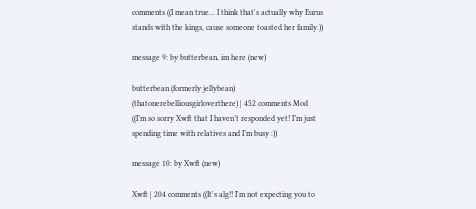comments ((I mean true... I think that's actually why Eurus stands with the kings, cause someone toasted her family.))

message 9: by butterbean, im here (new)

butterbean (formerly jellybean) (thatonerebelliousgirloverthere) | 452 comments Mod
((I’m so sorry Xwft that I haven’t responded yet! I’m just spending time with relatives and I’m busy :))

message 10: by Xwft (new)

Xwft | 204 comments ((It's alg!! I'm not expecting you to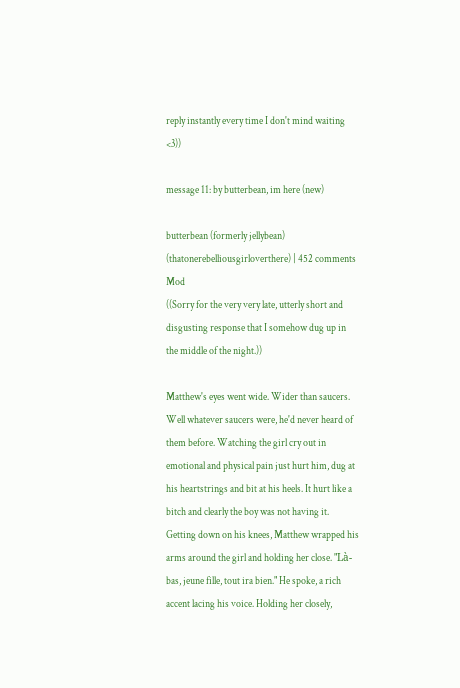reply instantly every time I don't mind waiting <3))

message 11: by butterbean, im here (new)

butterbean (formerly jellybean) (thatonerebelliousgirloverthere) | 452 comments Mod
((Sorry for the very very late, utterly short and disgusting response that I somehow dug up in the middle of the night.))

Matthew's eyes went wide. Wider than saucers. Well whatever saucers were, he'd never heard of them before. Watching the girl cry out in emotional and physical pain just hurt him, dug at his heartstrings and bit at his heels. It hurt like a bitch and clearly the boy was not having it. Getting down on his knees, Matthew wrapped his arms around the girl and holding her close. "Là-bas, jeune fille, tout ira bien." He spoke, a rich accent lacing his voice. Holding her closely,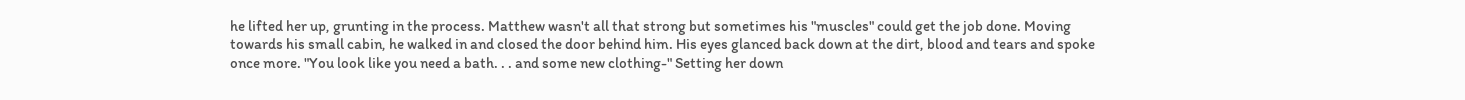he lifted her up, grunting in the process. Matthew wasn't all that strong but sometimes his "muscles" could get the job done. Moving towards his small cabin, he walked in and closed the door behind him. His eyes glanced back down at the dirt, blood and tears and spoke once more. "You look like you need a bath. . . and some new clothing-" Setting her down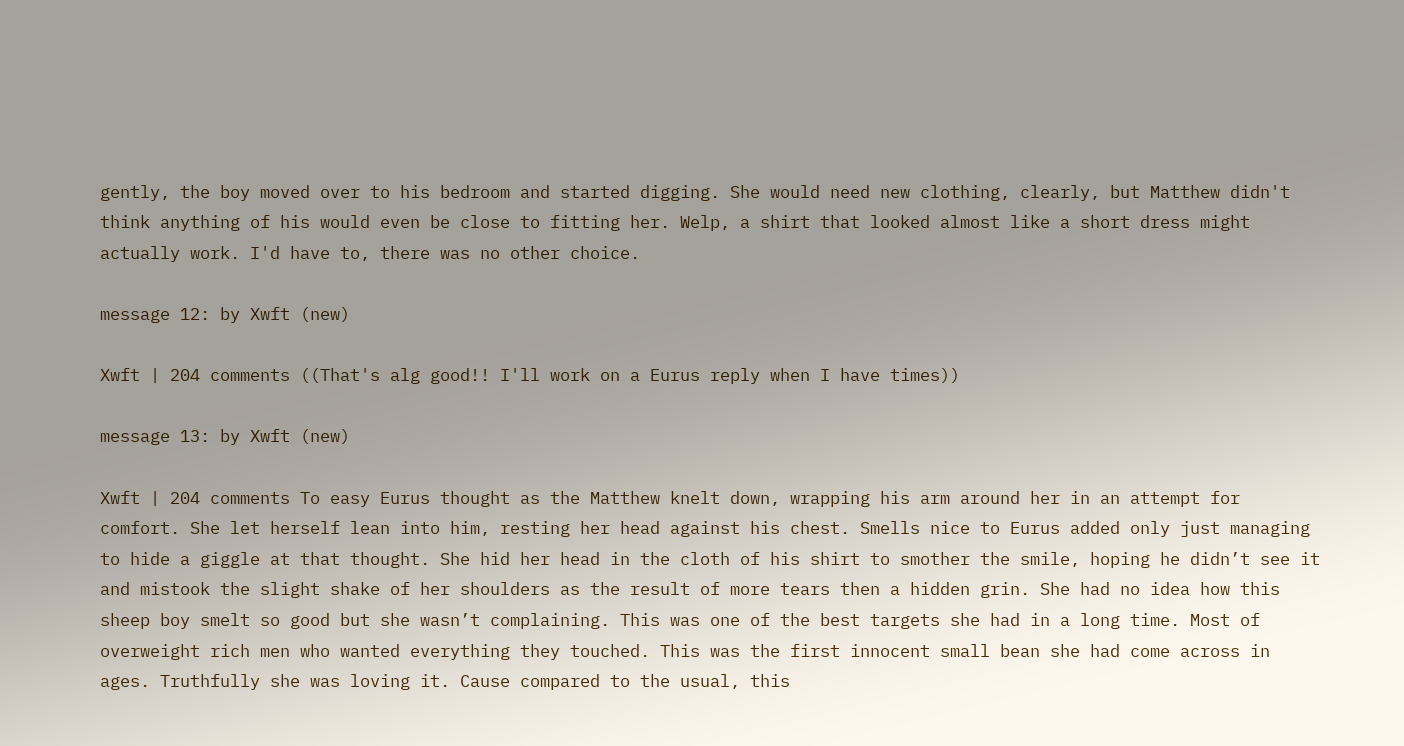gently, the boy moved over to his bedroom and started digging. She would need new clothing, clearly, but Matthew didn't think anything of his would even be close to fitting her. Welp, a shirt that looked almost like a short dress might actually work. I'd have to, there was no other choice.

message 12: by Xwft (new)

Xwft | 204 comments ((That's alg good!! I'll work on a Eurus reply when I have times))

message 13: by Xwft (new)

Xwft | 204 comments To easy Eurus thought as the Matthew knelt down, wrapping his arm around her in an attempt for comfort. She let herself lean into him, resting her head against his chest. Smells nice to Eurus added only just managing to hide a giggle at that thought. She hid her head in the cloth of his shirt to smother the smile, hoping he didn’t see it and mistook the slight shake of her shoulders as the result of more tears then a hidden grin. She had no idea how this sheep boy smelt so good but she wasn’t complaining. This was one of the best targets she had in a long time. Most of overweight rich men who wanted everything they touched. This was the first innocent small bean she had come across in ages. Truthfully she was loving it. Cause compared to the usual, this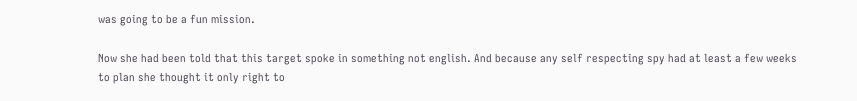was going to be a fun mission.

Now she had been told that this target spoke in something not english. And because any self respecting spy had at least a few weeks to plan she thought it only right to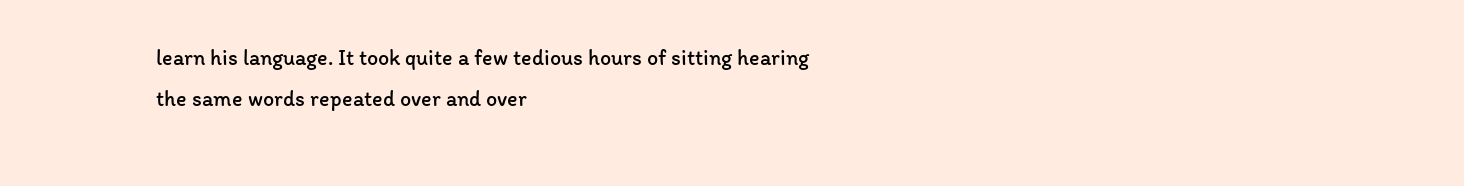learn his language. It took quite a few tedious hours of sitting hearing the same words repeated over and over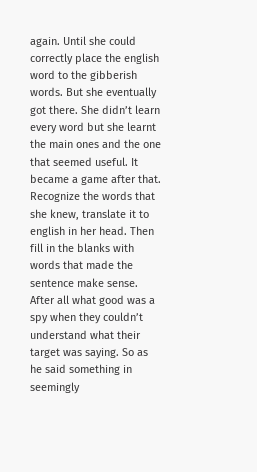again. Until she could correctly place the english word to the gibberish words. But she eventually got there. She didn’t learn every word but she learnt the main ones and the one that seemed useful. It became a game after that. Recognize the words that she knew, translate it to english in her head. Then fill in the blanks with words that made the sentence make sense. After all what good was a spy when they couldn’t understand what their target was saying. So as he said something in seemingly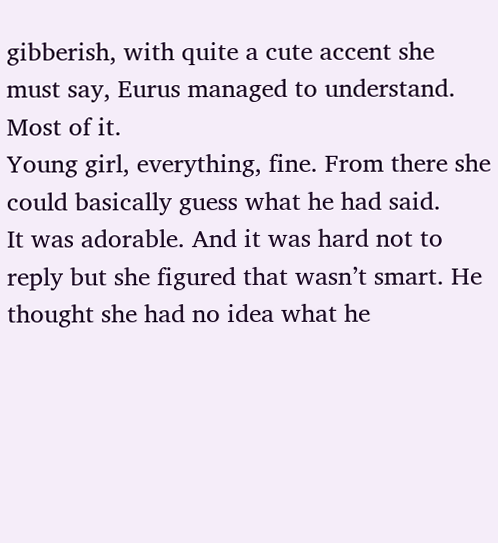gibberish, with quite a cute accent she must say, Eurus managed to understand. Most of it.
Young girl, everything, fine. From there she could basically guess what he had said.
It was adorable. And it was hard not to reply but she figured that wasn’t smart. He thought she had no idea what he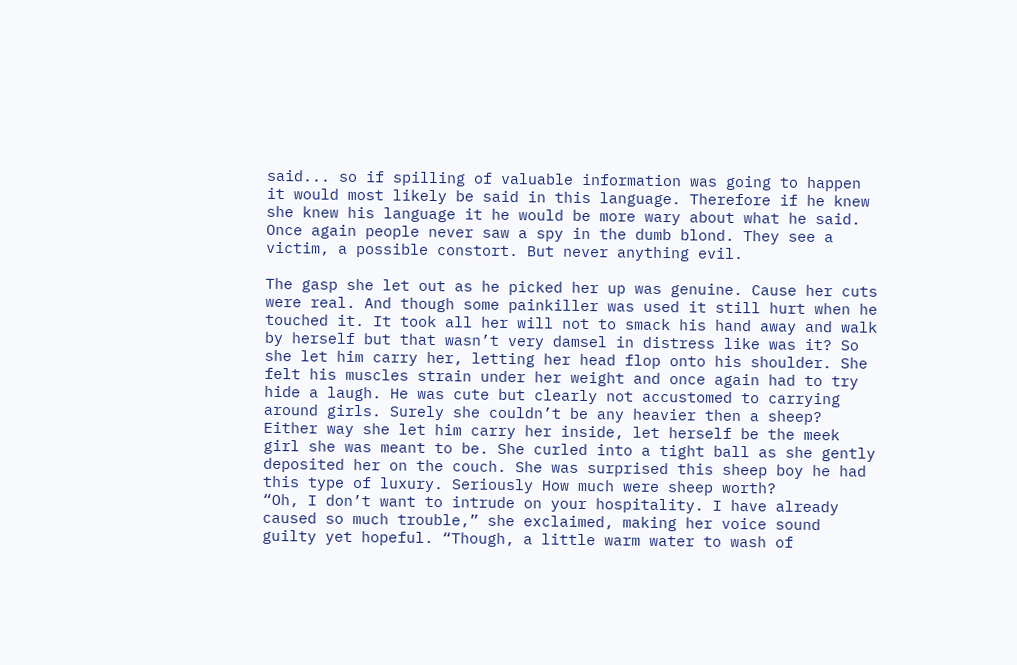said... so if spilling of valuable information was going to happen it would most likely be said in this language. Therefore if he knew she knew his language it he would be more wary about what he said. Once again people never saw a spy in the dumb blond. They see a victim, a possible constort. But never anything evil.

The gasp she let out as he picked her up was genuine. Cause her cuts were real. And though some painkiller was used it still hurt when he touched it. It took all her will not to smack his hand away and walk by herself but that wasn’t very damsel in distress like was it? So she let him carry her, letting her head flop onto his shoulder. She felt his muscles strain under her weight and once again had to try hide a laugh. He was cute but clearly not accustomed to carrying around girls. Surely she couldn’t be any heavier then a sheep? Either way she let him carry her inside, let herself be the meek girl she was meant to be. She curled into a tight ball as she gently deposited her on the couch. She was surprised this sheep boy he had this type of luxury. Seriously How much were sheep worth?
“Oh, I don’t want to intrude on your hospitality. I have already caused so much trouble,” she exclaimed, making her voice sound guilty yet hopeful. “Though, a little warm water to wash of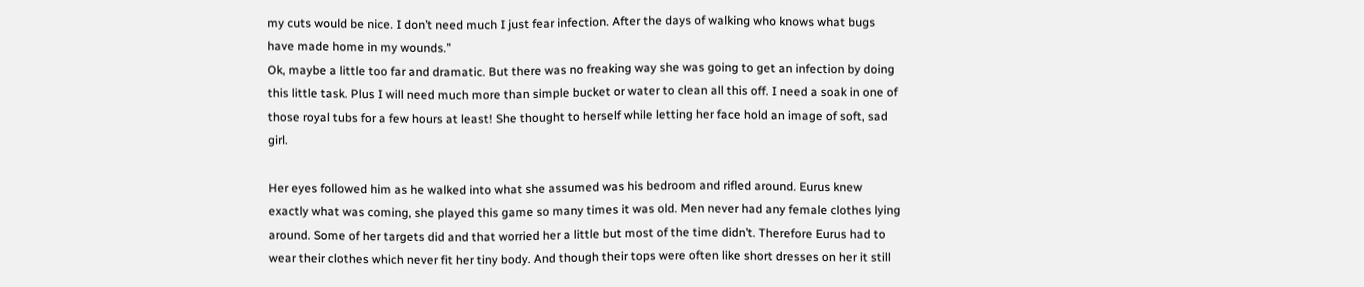my cuts would be nice. I don’t need much I just fear infection. After the days of walking who knows what bugs have made home in my wounds.”
Ok, maybe a little too far and dramatic. But there was no freaking way she was going to get an infection by doing this little task. Plus I will need much more than simple bucket or water to clean all this off. I need a soak in one of those royal tubs for a few hours at least! She thought to herself while letting her face hold an image of soft, sad girl.

Her eyes followed him as he walked into what she assumed was his bedroom and rifled around. Eurus knew exactly what was coming, she played this game so many times it was old. Men never had any female clothes lying around. Some of her targets did and that worried her a little but most of the time didn’t. Therefore Eurus had to wear their clothes which never fit her tiny body. And though their tops were often like short dresses on her it still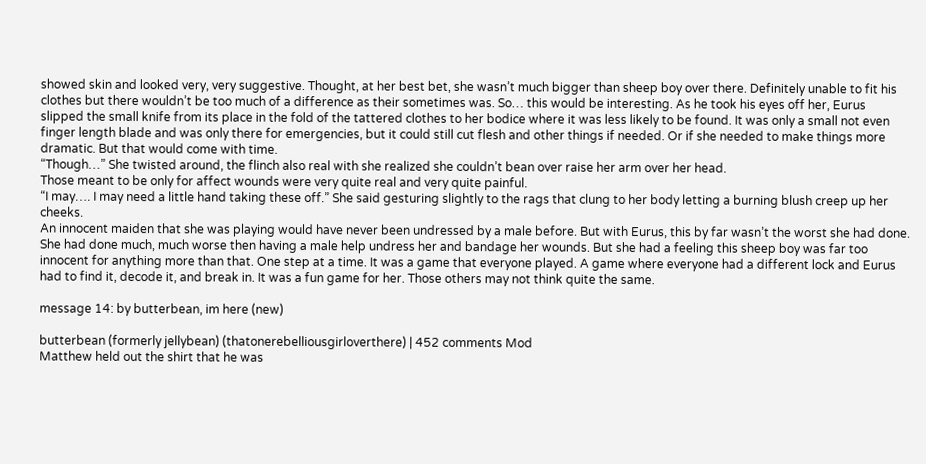showed skin and looked very, very suggestive. Thought, at her best bet, she wasn’t much bigger than sheep boy over there. Definitely unable to fit his clothes but there wouldn’t be too much of a difference as their sometimes was. So… this would be interesting. As he took his eyes off her, Eurus slipped the small knife from its place in the fold of the tattered clothes to her bodice where it was less likely to be found. It was only a small not even finger length blade and was only there for emergencies, but it could still cut flesh and other things if needed. Or if she needed to make things more dramatic. But that would come with time.
“Though…” She twisted around, the flinch also real with she realized she couldn’t bean over raise her arm over her head.
Those meant to be only for affect wounds were very quite real and very quite painful.
“I may…. I may need a little hand taking these off.” She said gesturing slightly to the rags that clung to her body letting a burning blush creep up her cheeks.
An innocent maiden that she was playing would have never been undressed by a male before. But with Eurus, this by far wasn’t the worst she had done. She had done much, much worse then having a male help undress her and bandage her wounds. But she had a feeling this sheep boy was far too innocent for anything more than that. One step at a time. It was a game that everyone played. A game where everyone had a different lock and Eurus had to find it, decode it, and break in. It was a fun game for her. Those others may not think quite the same.

message 14: by butterbean, im here (new)

butterbean (formerly jellybean) (thatonerebelliousgirloverthere) | 452 comments Mod
Matthew held out the shirt that he was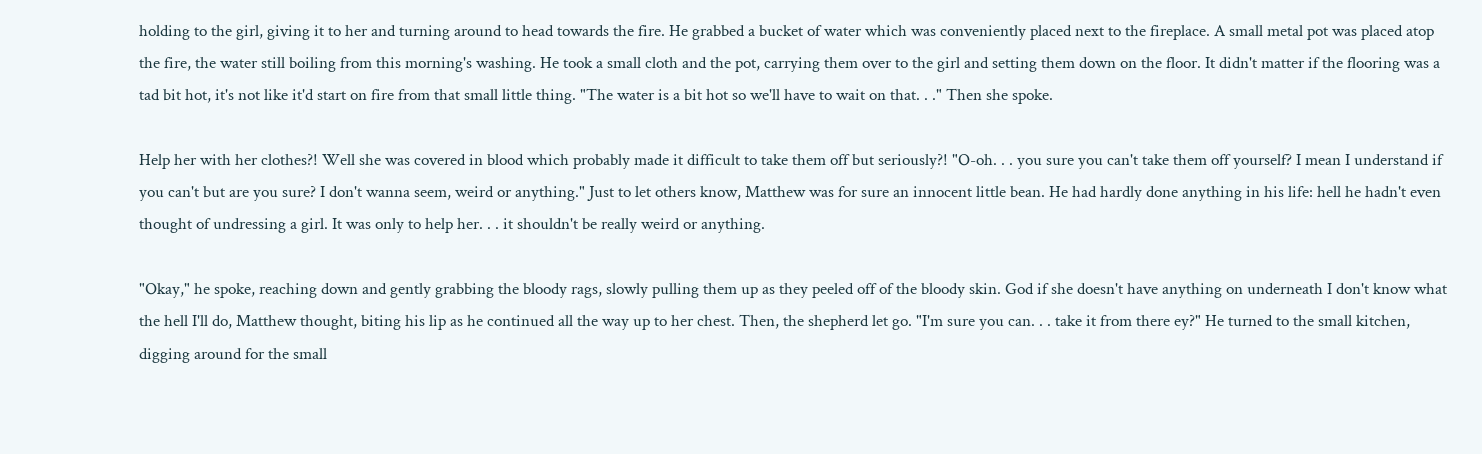holding to the girl, giving it to her and turning around to head towards the fire. He grabbed a bucket of water which was conveniently placed next to the fireplace. A small metal pot was placed atop the fire, the water still boiling from this morning's washing. He took a small cloth and the pot, carrying them over to the girl and setting them down on the floor. It didn't matter if the flooring was a tad bit hot, it's not like it'd start on fire from that small little thing. "The water is a bit hot so we'll have to wait on that. . ." Then she spoke.

Help her with her clothes?! Well she was covered in blood which probably made it difficult to take them off but seriously?! "O-oh. . . you sure you can't take them off yourself? I mean I understand if you can't but are you sure? I don't wanna seem, weird or anything." Just to let others know, Matthew was for sure an innocent little bean. He had hardly done anything in his life: hell he hadn't even thought of undressing a girl. It was only to help her. . . it shouldn't be really weird or anything.

"Okay," he spoke, reaching down and gently grabbing the bloody rags, slowly pulling them up as they peeled off of the bloody skin. God if she doesn't have anything on underneath I don't know what the hell I'll do, Matthew thought, biting his lip as he continued all the way up to her chest. Then, the shepherd let go. "I'm sure you can. . . take it from there ey?" He turned to the small kitchen, digging around for the small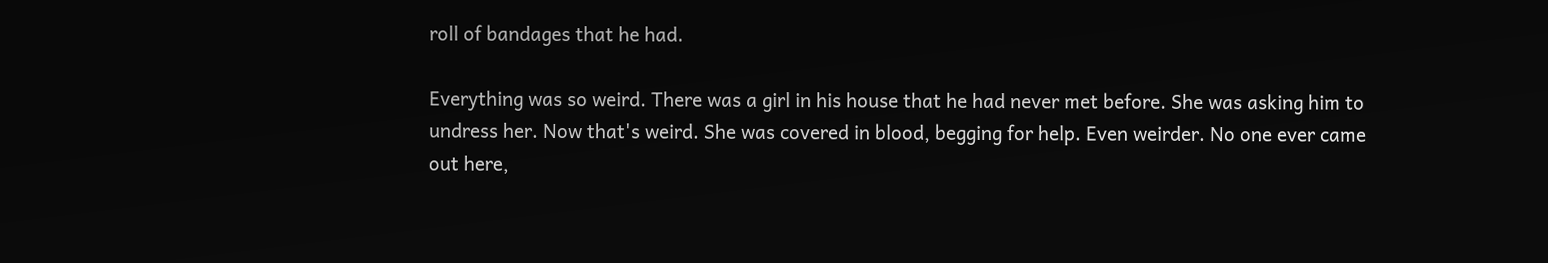roll of bandages that he had.

Everything was so weird. There was a girl in his house that he had never met before. She was asking him to undress her. Now that's weird. She was covered in blood, begging for help. Even weirder. No one ever came out here,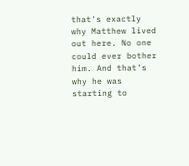that's exactly why Matthew lived out here. No one could ever bother him. And that's why he was starting to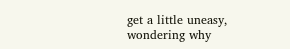get a little uneasy, wondering why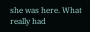she was here. What really had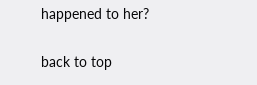happened to her?

back to top